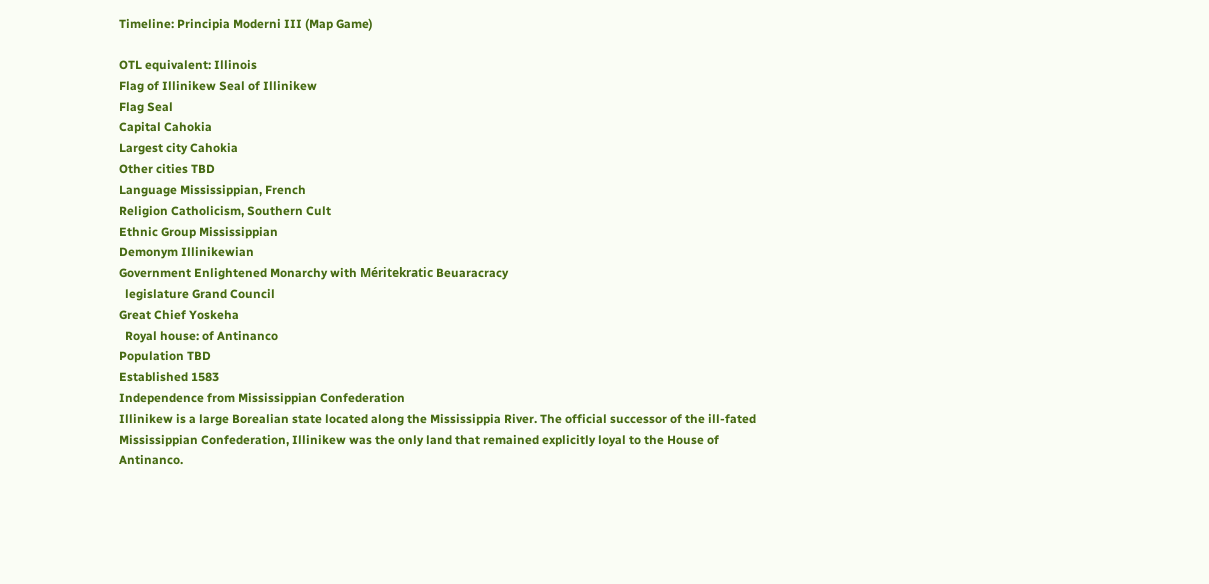Timeline: Principia Moderni III (Map Game)

OTL equivalent: Illinois
Flag of Illinikew Seal of Illinikew
Flag Seal
Capital Cahokia
Largest city Cahokia
Other cities TBD
Language Mississippian, French
Religion Catholicism, Southern Cult
Ethnic Group Mississippian
Demonym Illinikewian
Government Enlightened Monarchy with Méritekratic Beuaracracy
  legislature Grand Council
Great Chief Yoskeha
  Royal house: of Antinanco
Population TBD
Established 1583
Independence from Mississippian Confederation
Illinikew is a large Borealian state located along the Mississippia River. The official successor of the ill-fated Mississippian Confederation, Illinikew was the only land that remained explicitly loyal to the House of Antinanco.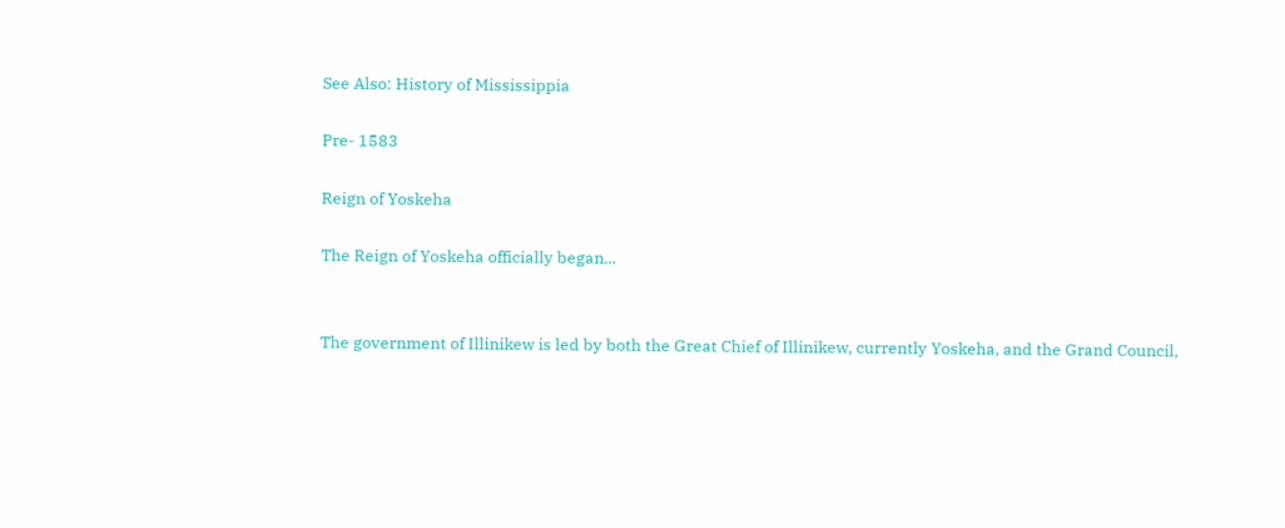See Also: History of Mississippia

Pre- 1583

Reign of Yoskeha

The Reign of Yoskeha officially began...


The government of Illinikew is led by both the Great Chief of Illinikew, currently Yoskeha, and the Grand Council,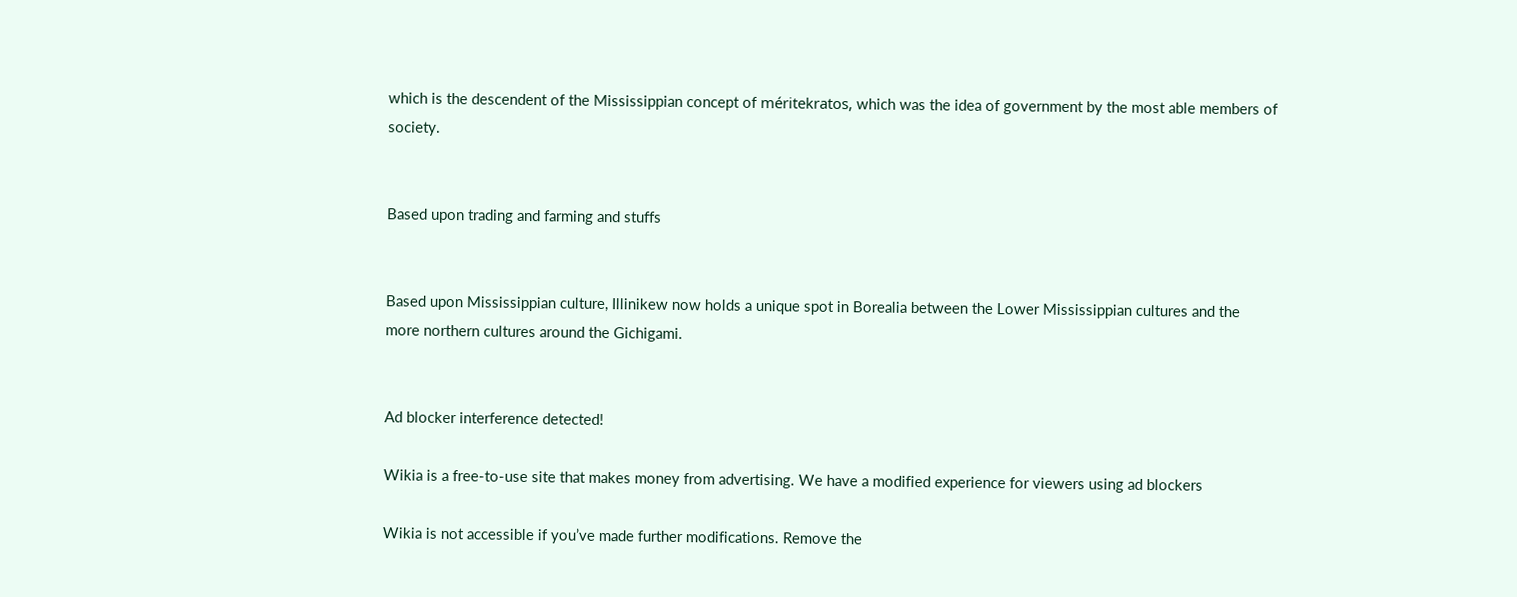which is the descendent of the Mississippian concept of méritekratos, which was the idea of government by the most able members of society.


Based upon trading and farming and stuffs


Based upon Mississippian culture, Illinikew now holds a unique spot in Borealia between the Lower Mississippian cultures and the more northern cultures around the Gichigami.


Ad blocker interference detected!

Wikia is a free-to-use site that makes money from advertising. We have a modified experience for viewers using ad blockers

Wikia is not accessible if you’ve made further modifications. Remove the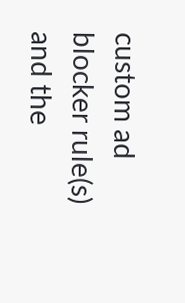custom ad blocker rule(s) and the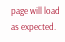page will load as expected.